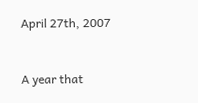April 27th, 2007


A year that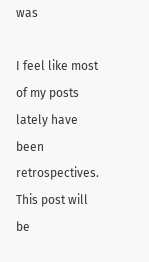was

I feel like most of my posts lately have been retrospectives. This post will be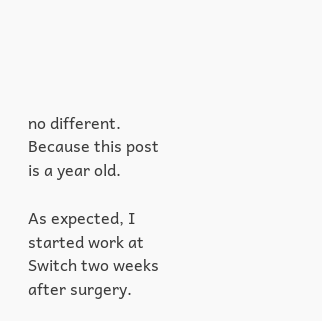no different. Because this post is a year old.

As expected, I started work at Switch two weeks after surgery.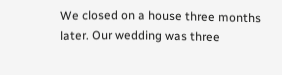We closed on a house three months later. Our wedding was three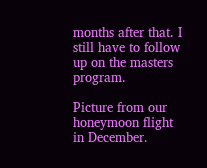months after that. I still have to follow up on the masters program.

Picture from our honeymoon flight in December.